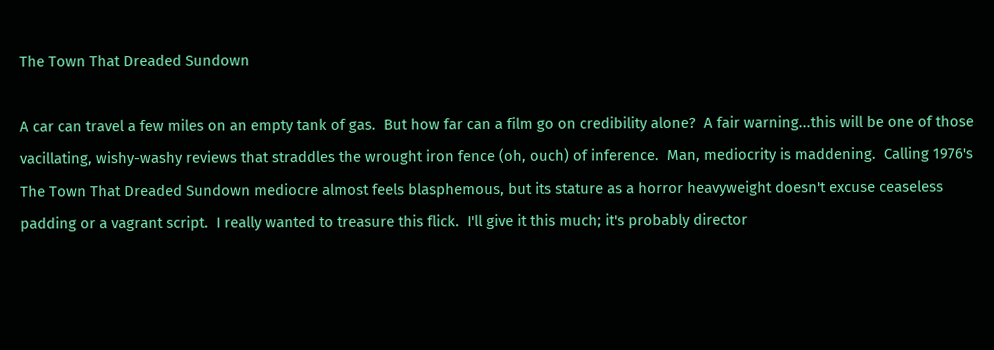The Town That Dreaded Sundown

A car can travel a few miles on an empty tank of gas.  But how far can a film go on credibility alone?  A fair warning...this will be one of those vacillating, wishy-washy reviews that straddles the wrought iron fence (oh, ouch) of inference.  Man, mediocrity is maddening.  Calling 1976's The Town That Dreaded Sundown mediocre almost feels blasphemous, but its stature as a horror heavyweight doesn't excuse ceaseless padding or a vagrant script.  I really wanted to treasure this flick.  I'll give it this much; it's probably director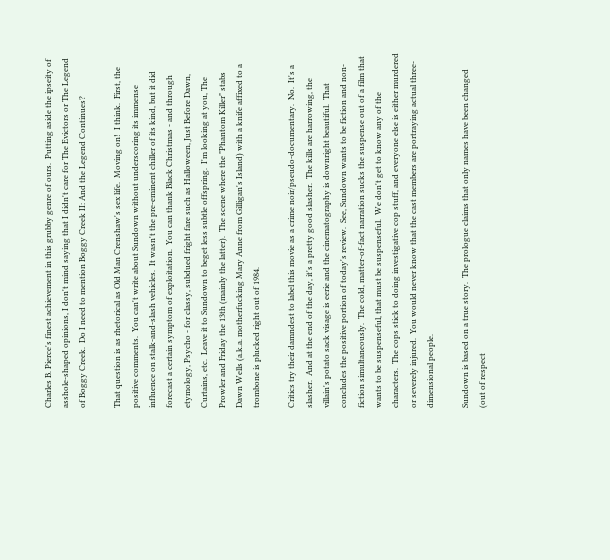Charles B. Pierce's finest achievement in this grubby genre of ours.  Putting aside the ipseity of asshole-shaped opinions, I don't mind saying that I didn't care for The Evictors or The Legend of Boggy Creek.  Do I need to mention Boggy Creek II: And the Legend Continues?

That question is as rhetorical as Old Man Crenshaw's sex life.  Moving on!  I think.  First, the positive comments.  You can't write about Sundown without underscoring its immense influence on stalk-and-slash vehicles.  It wasn't the pre-eminent chiller of its kind, but it did forecast a certain symptom of exploitation.  You can thank Black Christmas - and through etymology, Psycho - for classy, subdued fright fare such as Halloween, Just Before Dawn, Curtains, etc.  Leave it to Sundown to beget less subtle offspring.  I'm looking at you, The Prowler and Friday the 13th (mainly the latter).  The scene where the "Phantom Killer" stabs Dawn Wells (a.k.a. motherfucking Mary Anne from Gilligan's Island) with a knife affixed to a trombone is plucked right out of 1984.

Critics try their damndest to label this movie as a crime noir/pseudo-documentary.  No.  It's a slasher.  And at the end of the day, it's a pretty good slasher.  The kills are harrowing, the villain's potato sack visage is eerie and the cinematography is downright beautiful.  That concludes the positive portion of today's review.  See, Sundown wants to be fiction and non-fiction simultaneously.  The cold, matter-of-fact narration sucks the suspense out of a film that wants to be suspenseful, that must be suspenseful.  We don't get to know any of the characters.  The cops stick to doing investigative cop stuff, and everyone else is either murdered or severely injured.  You would never know that the cast members are portraying actual three-dimensional people.

Sundown is based on a true story.  The prologue claims that only names have been changed (out of respect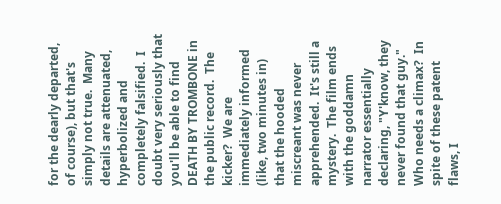for the dearly departed, of course), but that's simply not true.  Many details are attenuated, hyperbolized and completely falsified.  I doubt very seriously that you'll be able to find DEATH BY TROMBONE in the public record.  The kicker?  We are immediately informed (like, two minutes in) that the hooded miscreant was never apprehended.  It's still a mystery.  The film ends with the goddamn narrator essentially declaring, "Y'know, they never found that guy."  Who needs a climax?  In spite of these patent flaws, I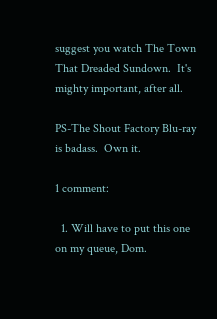suggest you watch The Town That Dreaded Sundown.  It's mighty important, after all.

PS-The Shout Factory Blu-ray is badass.  Own it.

1 comment:

  1. Will have to put this one on my queue, Dom.